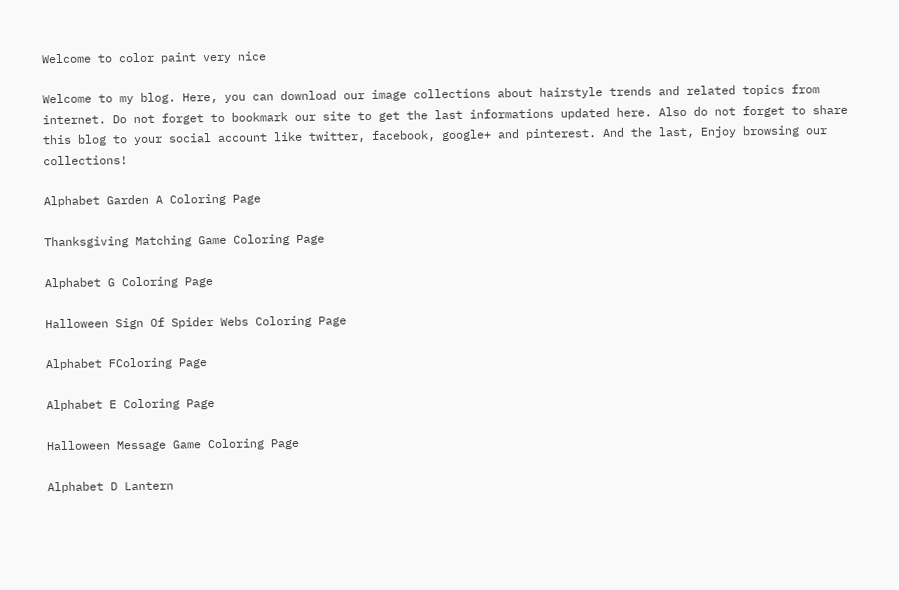Welcome to color paint very nice

Welcome to my blog. Here, you can download our image collections about hairstyle trends and related topics from internet. Do not forget to bookmark our site to get the last informations updated here. Also do not forget to share this blog to your social account like twitter, facebook, google+ and pinterest. And the last, Enjoy browsing our collections!

Alphabet Garden A Coloring Page

Thanksgiving Matching Game Coloring Page

Alphabet G Coloring Page

Halloween Sign Of Spider Webs Coloring Page

Alphabet FColoring Page

Alphabet E Coloring Page

Halloween Message Game Coloring Page

Alphabet D Lantern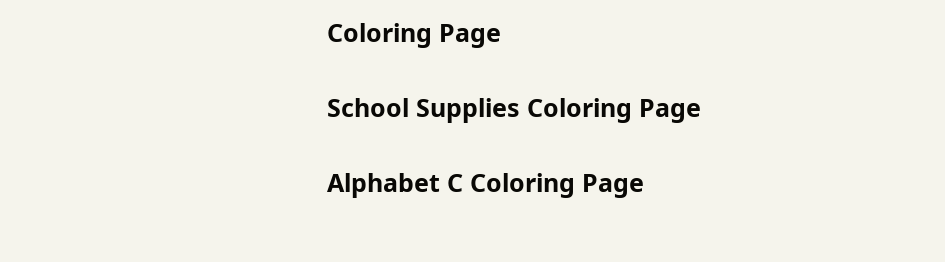Coloring Page

School Supplies Coloring Page

Alphabet C Coloring Page